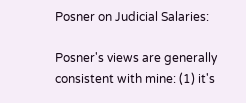Posner on Judicial Salaries:

Posner's views are generally consistent with mine: (1) it's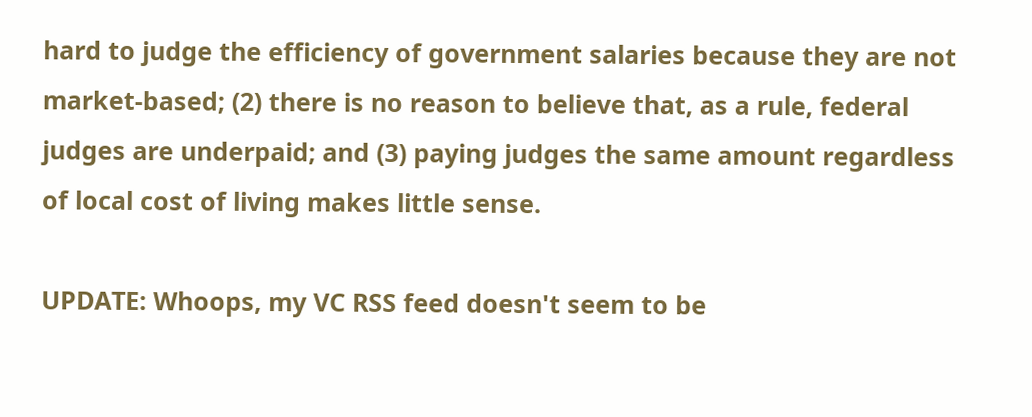hard to judge the efficiency of government salaries because they are not market-based; (2) there is no reason to believe that, as a rule, federal judges are underpaid; and (3) paying judges the same amount regardless of local cost of living makes little sense.

UPDATE: Whoops, my VC RSS feed doesn't seem to be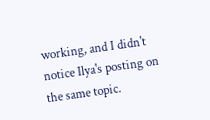working, and I didn't notice Ilya's posting on the same topic.